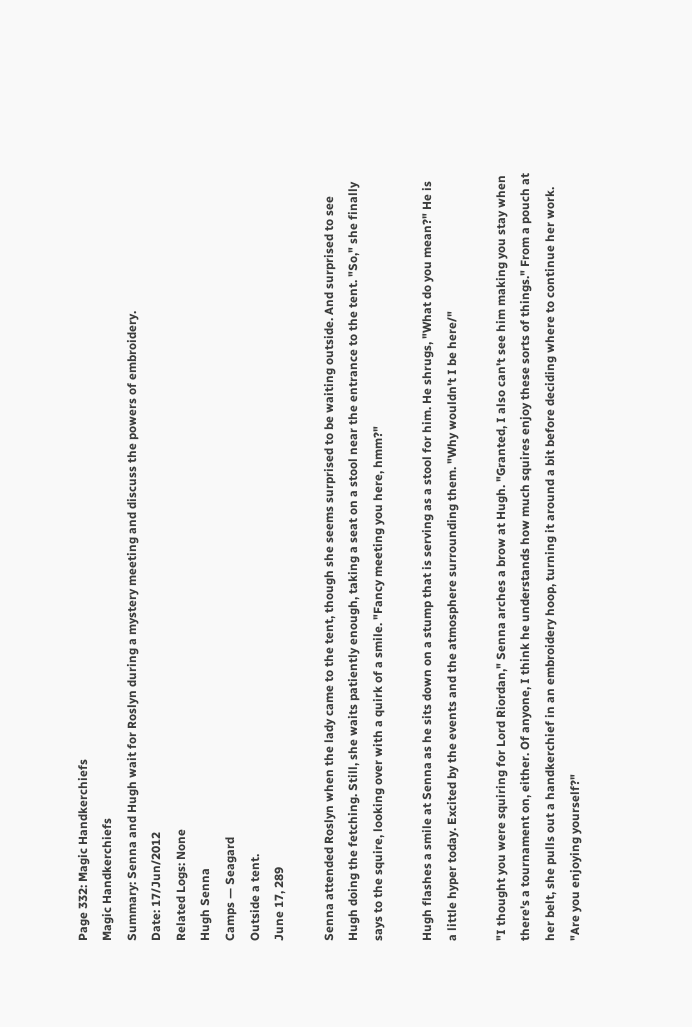Page 332: Magic Handkerchiefs
Magic Handkerchiefs
Summary: Senna and Hugh wait for Roslyn during a mystery meeting and discuss the powers of embroidery.
Date: 17/Jun/2012
Related Logs: None
Hugh Senna
Camps — Seagard
Outside a tent.
June 17, 289

Senna attended Roslyn when the lady came to the tent, though she seems surprised to be waiting outside. And surprised to see Hugh doing the fetching. Still, she waits patiently enough, taking a seat on a stool near the entrance to the tent. "So," she finally says to the squire, looking over with a quirk of a smile. "Fancy meeting you here, hmm?"

Hugh flashes a smile at Senna as he sits down on a stump that is serving as a stool for him. He shrugs, "What do you mean?" He is a little hyper today. Excited by the events and the atmosphere surrounding them. "Why wouldn't I be here/"

"I thought you were squiring for Lord Riordan," Senna arches a brow at Hugh. "Granted, I also can't see him making you stay when there's a tournament on, either. Of anyone, I think he understands how much squires enjoy these sorts of things." From a pouch at her belt, she pulls out a handkerchief in an embroidery hoop, turning it around a bit before deciding where to continue her work. "Are you enjoying yourself?"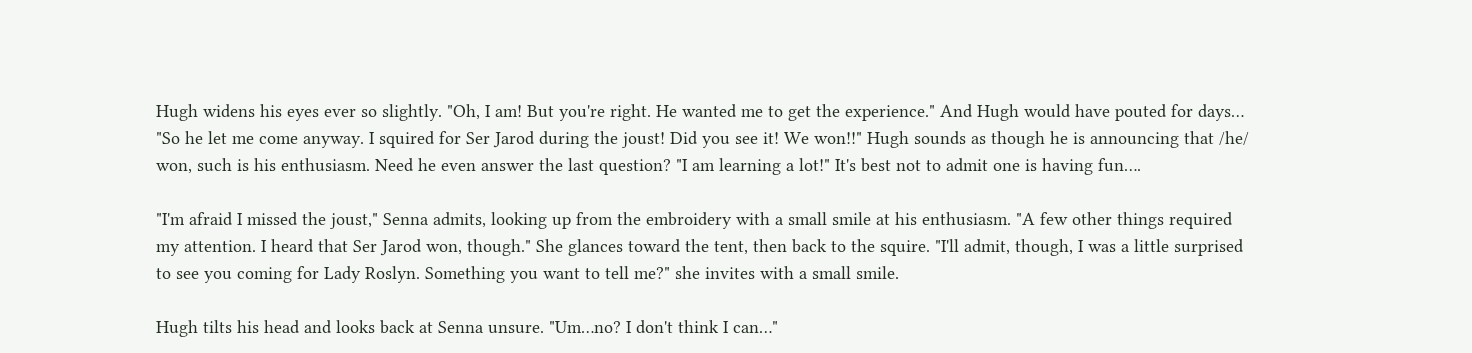Hugh widens his eyes ever so slightly. "Oh, I am! But you're right. He wanted me to get the experience." And Hugh would have pouted for days… "So he let me come anyway. I squired for Ser Jarod during the joust! Did you see it! We won!!" Hugh sounds as though he is announcing that /he/ won, such is his enthusiasm. Need he even answer the last question? "I am learning a lot!" It's best not to admit one is having fun….

"I'm afraid I missed the joust," Senna admits, looking up from the embroidery with a small smile at his enthusiasm. "A few other things required my attention. I heard that Ser Jarod won, though." She glances toward the tent, then back to the squire. "I'll admit, though, I was a little surprised to see you coming for Lady Roslyn. Something you want to tell me?" she invites with a small smile.

Hugh tilts his head and looks back at Senna unsure. "Um…no? I don't think I can…"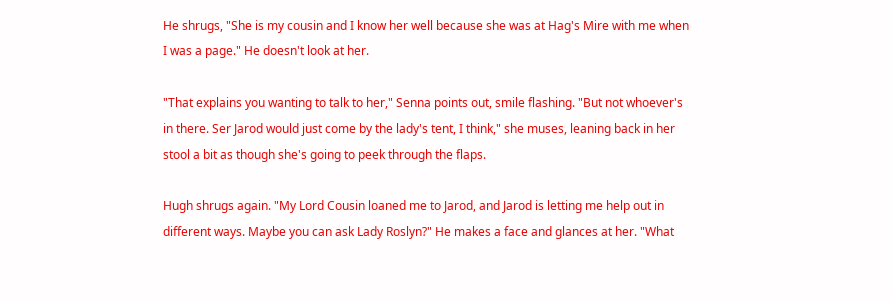He shrugs, "She is my cousin and I know her well because she was at Hag's Mire with me when I was a page." He doesn't look at her.

"That explains you wanting to talk to her," Senna points out, smile flashing. "But not whoever's in there. Ser Jarod would just come by the lady's tent, I think," she muses, leaning back in her stool a bit as though she's going to peek through the flaps.

Hugh shrugs again. "My Lord Cousin loaned me to Jarod, and Jarod is letting me help out in different ways. Maybe you can ask Lady Roslyn?" He makes a face and glances at her. "What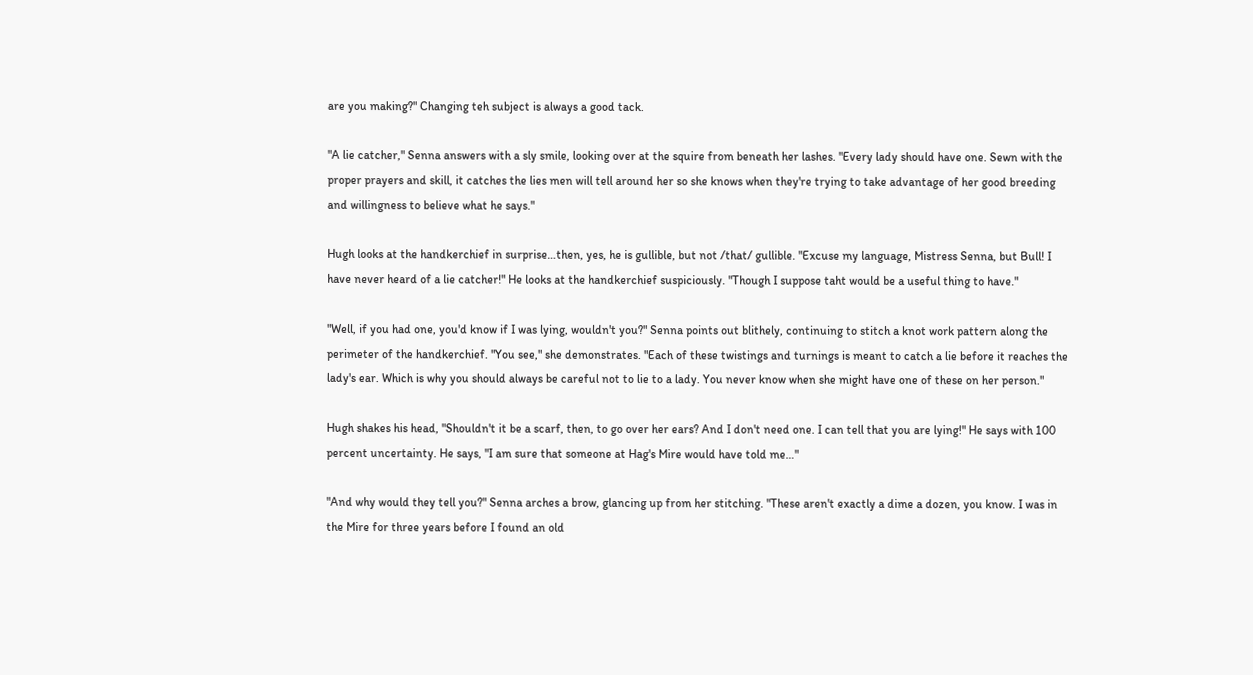are you making?" Changing teh subject is always a good tack.

"A lie catcher," Senna answers with a sly smile, looking over at the squire from beneath her lashes. "Every lady should have one. Sewn with the proper prayers and skill, it catches the lies men will tell around her so she knows when they're trying to take advantage of her good breeding and willingness to believe what he says."

Hugh looks at the handkerchief in surprise…then, yes, he is gullible, but not /that/ gullible. "Excuse my language, Mistress Senna, but Bull! I have never heard of a lie catcher!" He looks at the handkerchief suspiciously. "Though I suppose taht would be a useful thing to have."

"Well, if you had one, you'd know if I was lying, wouldn't you?" Senna points out blithely, continuing to stitch a knot work pattern along the perimeter of the handkerchief. "You see," she demonstrates. "Each of these twistings and turnings is meant to catch a lie before it reaches the lady's ear. Which is why you should always be careful not to lie to a lady. You never know when she might have one of these on her person."

Hugh shakes his head, "Shouldn't it be a scarf, then, to go over her ears? And I don't need one. I can tell that you are lying!" He says with 100 percent uncertainty. He says, "I am sure that someone at Hag's Mire would have told me…"

"And why would they tell you?" Senna arches a brow, glancing up from her stitching. "These aren't exactly a dime a dozen, you know. I was in the Mire for three years before I found an old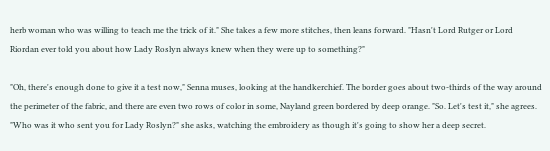herb woman who was willing to teach me the trick of it." She takes a few more stitches, then leans forward. "Hasn't Lord Rutger or Lord Riordan ever told you about how Lady Roslyn always knew when they were up to something?"

"Oh, there's enough done to give it a test now," Senna muses, looking at the handkerchief. The border goes about two-thirds of the way around the perimeter of the fabric, and there are even two rows of color in some, Nayland green bordered by deep orange. "So. Let's test it," she agrees. "Who was it who sent you for Lady Roslyn?" she asks, watching the embroidery as though it's going to show her a deep secret.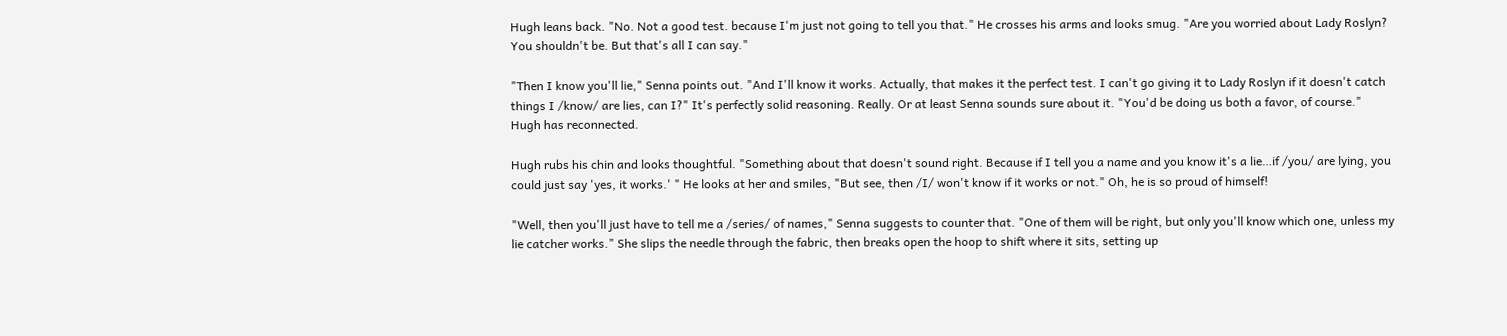Hugh leans back. "No. Not a good test. because I'm just not going to tell you that." He crosses his arms and looks smug. "Are you worried about Lady Roslyn? You shouldn't be. But that's all I can say."

"Then I know you'll lie," Senna points out. "And I'll know it works. Actually, that makes it the perfect test. I can't go giving it to Lady Roslyn if it doesn't catch things I /know/ are lies, can I?" It's perfectly solid reasoning. Really. Or at least Senna sounds sure about it. "You'd be doing us both a favor, of course."
Hugh has reconnected.

Hugh rubs his chin and looks thoughtful. "Something about that doesn't sound right. Because if I tell you a name and you know it's a lie…if /you/ are lying, you could just say 'yes, it works.' " He looks at her and smiles, "But see, then /I/ won't know if it works or not." Oh, he is so proud of himself!

"Well, then you'll just have to tell me a /series/ of names," Senna suggests to counter that. "One of them will be right, but only you'll know which one, unless my lie catcher works." She slips the needle through the fabric, then breaks open the hoop to shift where it sits, setting up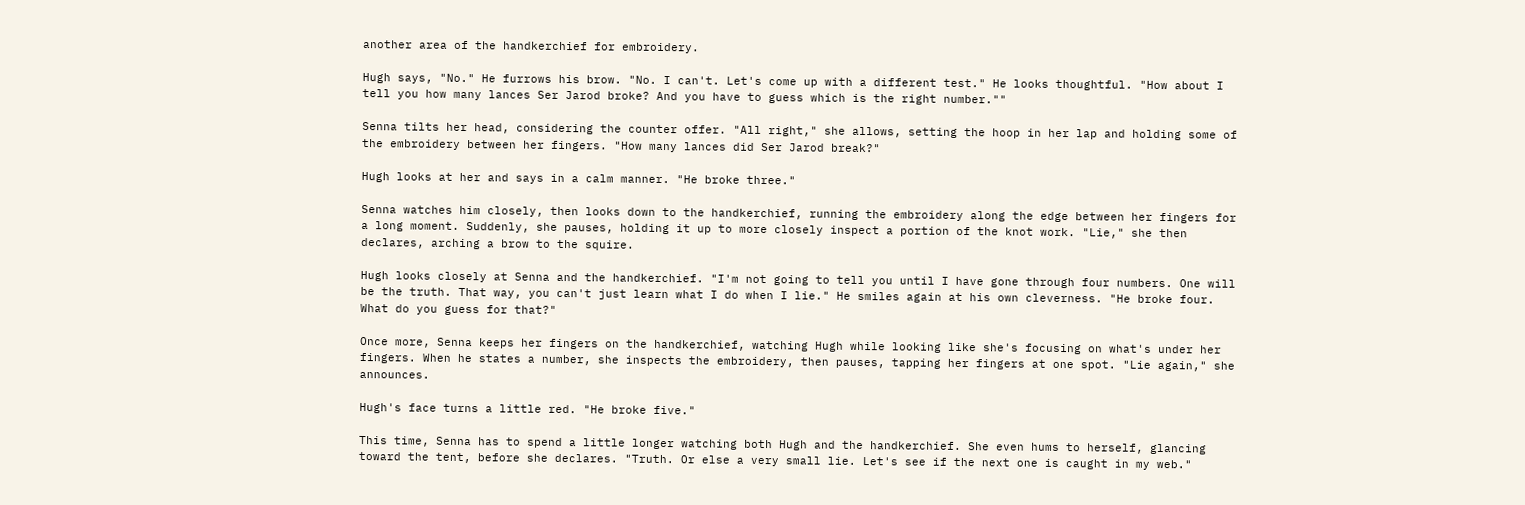another area of the handkerchief for embroidery.

Hugh says, "No." He furrows his brow. "No. I can't. Let's come up with a different test." He looks thoughtful. "How about I tell you how many lances Ser Jarod broke? And you have to guess which is the right number.""

Senna tilts her head, considering the counter offer. "All right," she allows, setting the hoop in her lap and holding some of the embroidery between her fingers. "How many lances did Ser Jarod break?"

Hugh looks at her and says in a calm manner. "He broke three."

Senna watches him closely, then looks down to the handkerchief, running the embroidery along the edge between her fingers for a long moment. Suddenly, she pauses, holding it up to more closely inspect a portion of the knot work. "Lie," she then declares, arching a brow to the squire.

Hugh looks closely at Senna and the handkerchief. "I'm not going to tell you until I have gone through four numbers. One will be the truth. That way, you can't just learn what I do when I lie." He smiles again at his own cleverness. "He broke four. What do you guess for that?"

Once more, Senna keeps her fingers on the handkerchief, watching Hugh while looking like she's focusing on what's under her fingers. When he states a number, she inspects the embroidery, then pauses, tapping her fingers at one spot. "Lie again," she announces.

Hugh's face turns a little red. "He broke five."

This time, Senna has to spend a little longer watching both Hugh and the handkerchief. She even hums to herself, glancing toward the tent, before she declares. "Truth. Or else a very small lie. Let's see if the next one is caught in my web."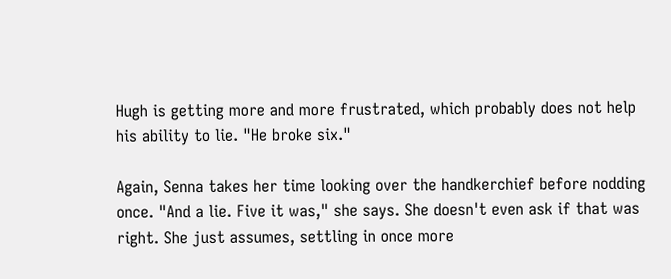Hugh is getting more and more frustrated, which probably does not help his ability to lie. "He broke six."

Again, Senna takes her time looking over the handkerchief before nodding once. "And a lie. Five it was," she says. She doesn't even ask if that was right. She just assumes, settling in once more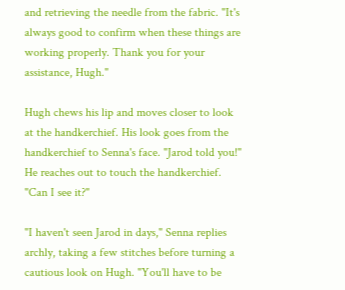and retrieving the needle from the fabric. "It's always good to confirm when these things are working properly. Thank you for your assistance, Hugh."

Hugh chews his lip and moves closer to look at the handkerchief. His look goes from the handkerchief to Senna's face. "Jarod told you!" He reaches out to touch the handkerchief. "Can I see it?"

"I haven't seen Jarod in days," Senna replies archly, taking a few stitches before turning a cautious look on Hugh. "You'll have to be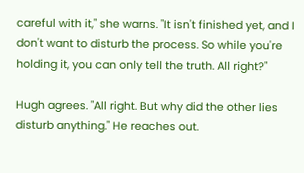careful with it," she warns. "It isn't finished yet, and I don't want to disturb the process. So while you're holding it, you can only tell the truth. All right?"

Hugh agrees. "All right. But why did the other lies disturb anything." He reaches out.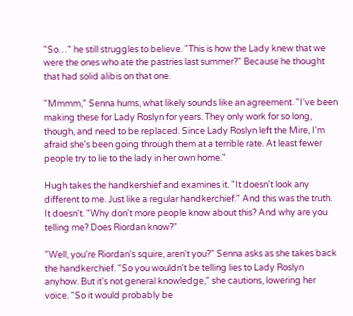"So…" he still struggles to believe. "This is how the Lady knew that we were the ones who ate the pastries last summer?" Because he thought that had solid alibis on that one.

"Mmmm," Senna hums, what likely sounds like an agreement. "I've been making these for Lady Roslyn for years. They only work for so long, though, and need to be replaced. Since Lady Roslyn left the Mire, I'm afraid she's been going through them at a terrible rate. At least fewer people try to lie to the lady in her own home."

Hugh takes the handkershief and examines it. "It doesn't look any different to me. Just like a regular handkerchief." And this was the truth. It doesn't. "Why don't more people know about this? And why are you telling me? Does Riordan know?"

"Well, you're Riordan's squire, aren't you?" Senna asks as she takes back the handkerchief. "So you wouldn't be telling lies to Lady Roslyn anyhow. But it's not general knowledge," she cautions, lowering her voice. "So it would probably be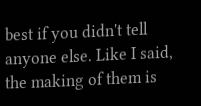best if you didn't tell anyone else. Like I said, the making of them is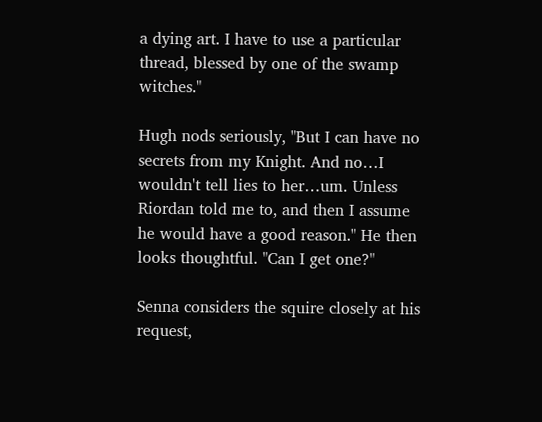a dying art. I have to use a particular thread, blessed by one of the swamp witches."

Hugh nods seriously, "But I can have no secrets from my Knight. And no…I wouldn't tell lies to her…um. Unless Riordan told me to, and then I assume he would have a good reason." He then looks thoughtful. "Can I get one?"

Senna considers the squire closely at his request,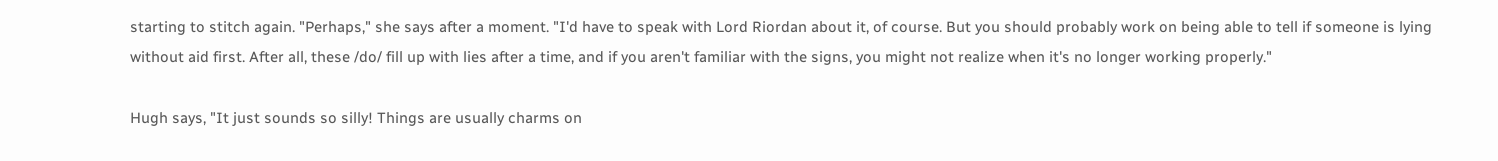starting to stitch again. "Perhaps," she says after a moment. "I'd have to speak with Lord Riordan about it, of course. But you should probably work on being able to tell if someone is lying without aid first. After all, these /do/ fill up with lies after a time, and if you aren't familiar with the signs, you might not realize when it's no longer working properly."

Hugh says, "It just sounds so silly! Things are usually charms on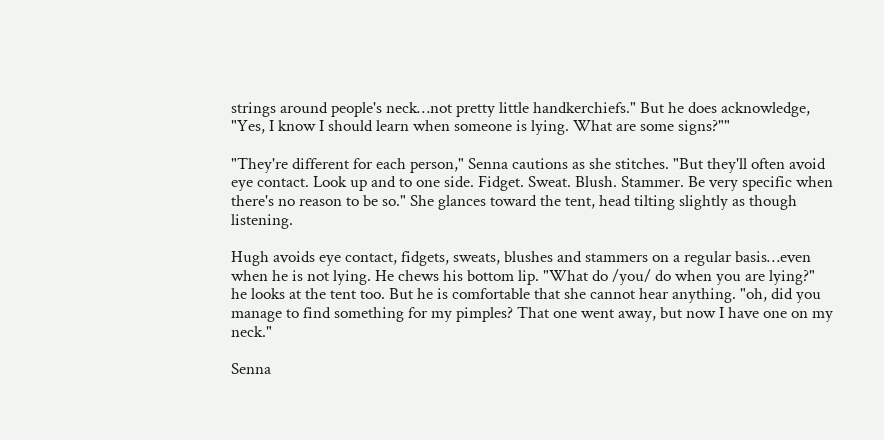strings around people's neck…not pretty little handkerchiefs." But he does acknowledge, "Yes, I know I should learn when someone is lying. What are some signs?""

"They're different for each person," Senna cautions as she stitches. "But they'll often avoid eye contact. Look up and to one side. Fidget. Sweat. Blush. Stammer. Be very specific when there's no reason to be so." She glances toward the tent, head tilting slightly as though listening.

Hugh avoids eye contact, fidgets, sweats, blushes and stammers on a regular basis…even when he is not lying. He chews his bottom lip. "What do /you/ do when you are lying?" he looks at the tent too. But he is comfortable that she cannot hear anything. "oh, did you manage to find something for my pimples? That one went away, but now I have one on my neck."

Senna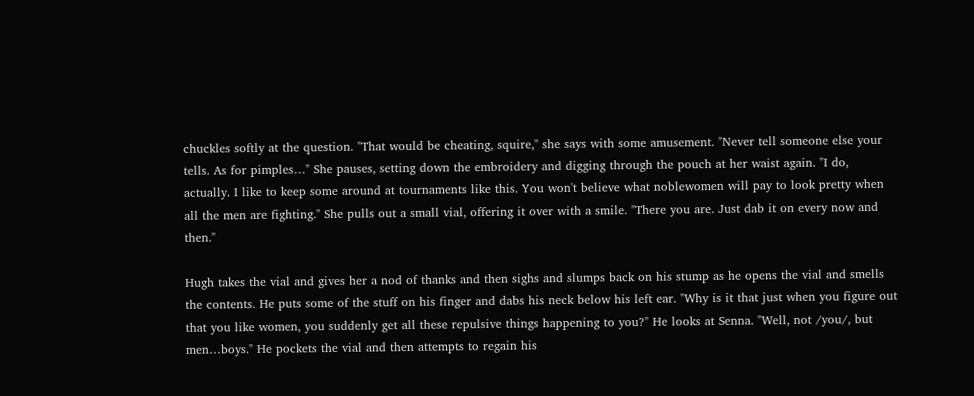chuckles softly at the question. "That would be cheating, squire," she says with some amusement. "Never tell someone else your tells. As for pimples…" She pauses, setting down the embroidery and digging through the pouch at her waist again. "I do, actually. I like to keep some around at tournaments like this. You won't believe what noblewomen will pay to look pretty when all the men are fighting." She pulls out a small vial, offering it over with a smile. "There you are. Just dab it on every now and then."

Hugh takes the vial and gives her a nod of thanks and then sighs and slumps back on his stump as he opens the vial and smells the contents. He puts some of the stuff on his finger and dabs his neck below his left ear. "Why is it that just when you figure out that you like women, you suddenly get all these repulsive things happening to you?" He looks at Senna. "Well, not /you/, but men…boys." He pockets the vial and then attempts to regain his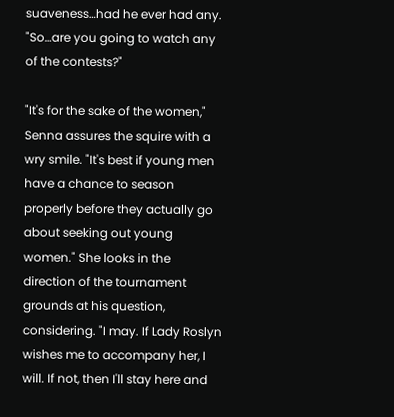suaveness…had he ever had any. "So…are you going to watch any of the contests?"

"It's for the sake of the women," Senna assures the squire with a wry smile. "It's best if young men have a chance to season properly before they actually go about seeking out young women." She looks in the direction of the tournament grounds at his question, considering. "I may. If Lady Roslyn wishes me to accompany her, I will. If not, then I'll stay here and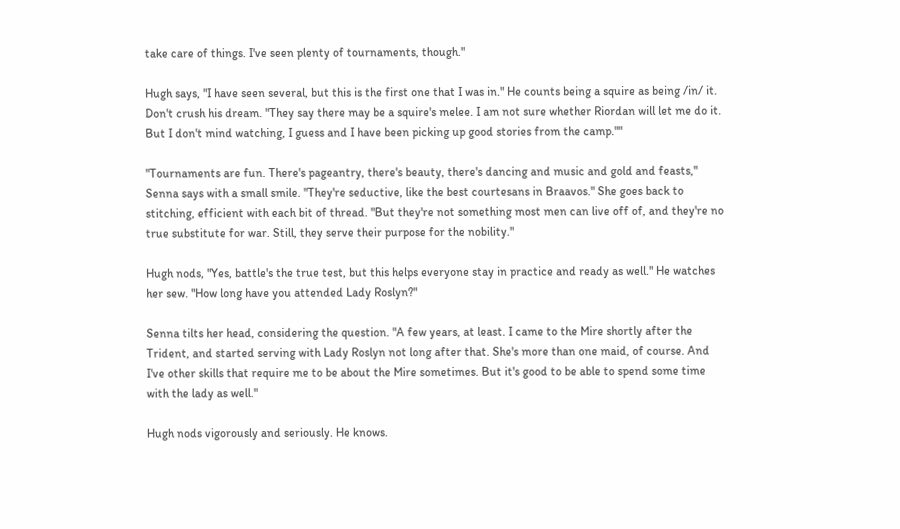take care of things. I've seen plenty of tournaments, though."

Hugh says, "I have seen several, but this is the first one that I was in." He counts being a squire as being /in/ it. Don't crush his dream. "They say there may be a squire's melee. I am not sure whether Riordan will let me do it. But I don't mind watching, I guess and I have been picking up good stories from the camp.""

"Tournaments are fun. There's pageantry, there's beauty, there's dancing and music and gold and feasts," Senna says with a small smile. "They're seductive, like the best courtesans in Braavos." She goes back to stitching, efficient with each bit of thread. "But they're not something most men can live off of, and they're no true substitute for war. Still, they serve their purpose for the nobility."

Hugh nods, "Yes, battle's the true test, but this helps everyone stay in practice and ready as well." He watches her sew. "How long have you attended Lady Roslyn?"

Senna tilts her head, considering the question. "A few years, at least. I came to the Mire shortly after the Trident, and started serving with Lady Roslyn not long after that. She's more than one maid, of course. And I've other skills that require me to be about the Mire sometimes. But it's good to be able to spend some time with the lady as well."

Hugh nods vigorously and seriously. He knows.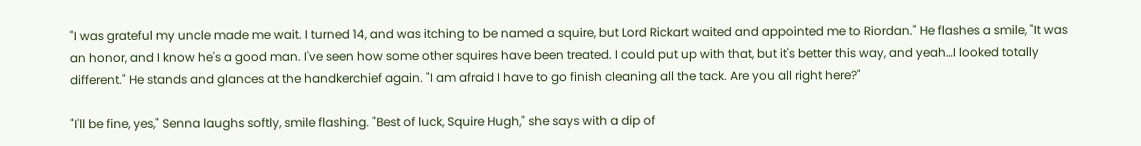"I was grateful my uncle made me wait. I turned 14, and was itching to be named a squire, but Lord Rickart waited and appointed me to Riordan." He flashes a smile, "It was an honor, and I know he's a good man. I've seen how some other squires have been treated. I could put up with that, but it's better this way, and yeah…I looked totally different." He stands and glances at the handkerchief again. "I am afraid I have to go finish cleaning all the tack. Are you all right here?"

"I'll be fine, yes," Senna laughs softly, smile flashing. "Best of luck, Squire Hugh," she says with a dip of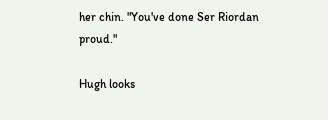her chin. "You've done Ser Riordan proud."

Hugh looks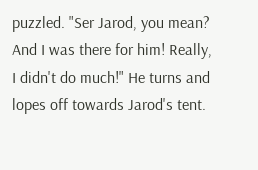puzzled. "Ser Jarod, you mean? And I was there for him! Really, I didn't do much!" He turns and lopes off towards Jarod's tent.